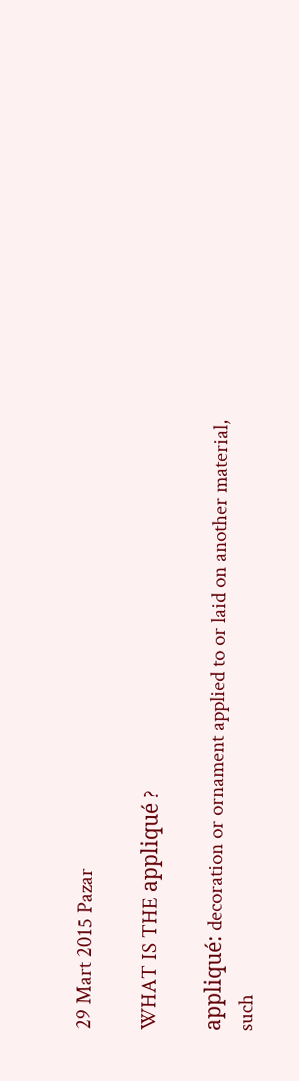29 Mart 2015 Pazar

WHAT IS THE appliqué ?

appliqué: decoration or ornament applied to or laid on another material, such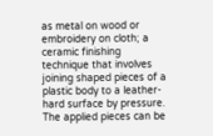as metal on wood or embroidery on cloth; a ceramic finishing technique that involves joining shaped pieces of a plastic body to a leather-hard surface by pressure. The applied pieces can be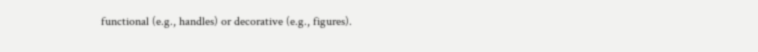functional (e.g., handles) or decorative (e.g., figures).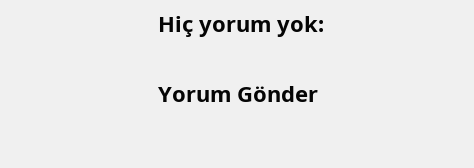Hiç yorum yok:

Yorum Gönder